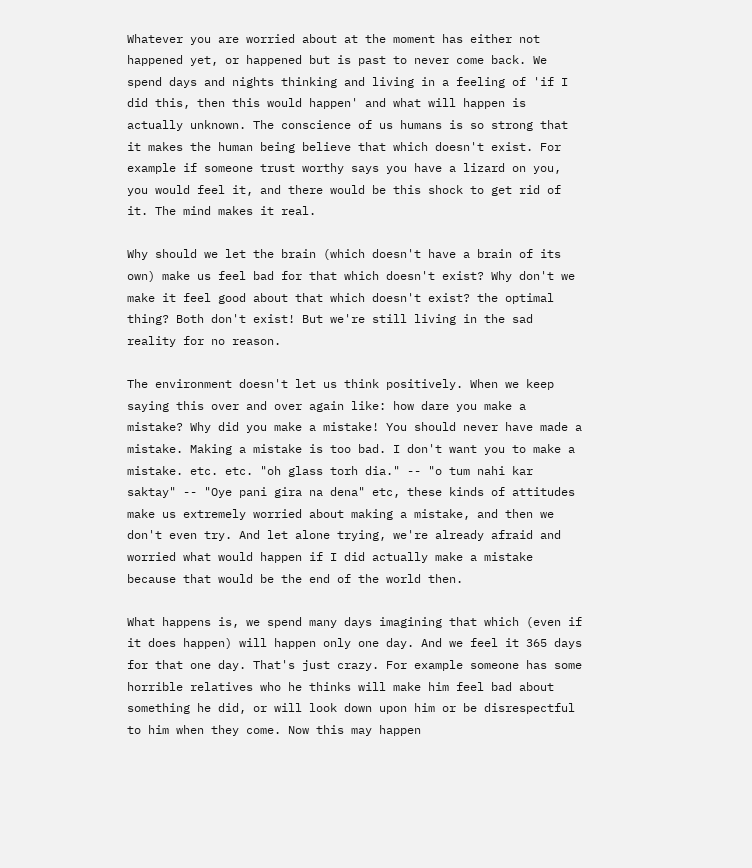Whatever you are worried about at the moment has either not happened yet, or happened but is past to never come back. We spend days and nights thinking and living in a feeling of 'if I did this, then this would happen' and what will happen is actually unknown. The conscience of us humans is so strong that it makes the human being believe that which doesn't exist. For example if someone trust worthy says you have a lizard on you, you would feel it, and there would be this shock to get rid of it. The mind makes it real.

Why should we let the brain (which doesn't have a brain of its own) make us feel bad for that which doesn't exist? Why don't we make it feel good about that which doesn't exist? the optimal thing? Both don't exist! But we're still living in the sad reality for no reason.

The environment doesn't let us think positively. When we keep saying this over and over again like: how dare you make a mistake? Why did you make a mistake! You should never have made a mistake. Making a mistake is too bad. I don't want you to make a mistake. etc. etc. "oh glass torh dia." -- "o tum nahi kar saktay" -- "Oye pani gira na dena" etc, these kinds of attitudes make us extremely worried about making a mistake, and then we don't even try. And let alone trying, we're already afraid and worried what would happen if I did actually make a mistake because that would be the end of the world then.

What happens is, we spend many days imagining that which (even if it does happen) will happen only one day. And we feel it 365 days for that one day. That's just crazy. For example someone has some horrible relatives who he thinks will make him feel bad about something he did, or will look down upon him or be disrespectful to him when they come. Now this may happen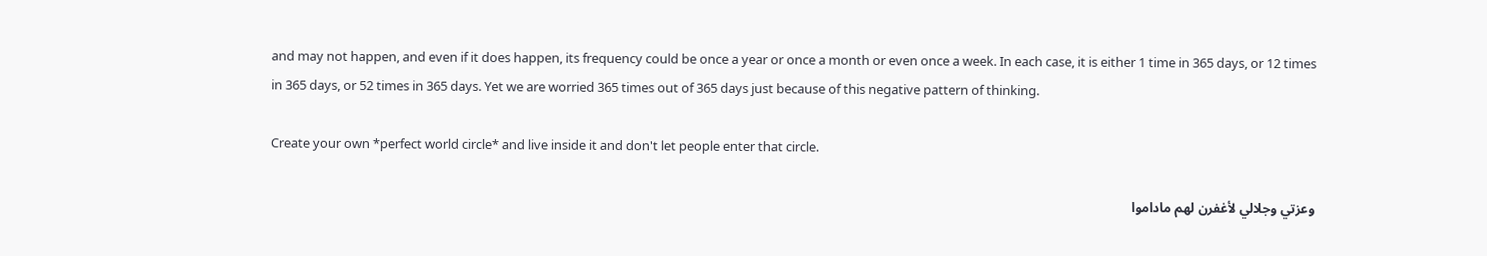and may not happen, and even if it does happen, its frequency could be once a year or once a month or even once a week. In each case, it is either 1 time in 365 days, or 12 times in 365 days, or 52 times in 365 days. Yet we are worried 365 times out of 365 days just because of this negative pattern of thinking.

Create your own *perfect world circle* and live inside it and don't let people enter that circle.

وعزتي وجلالي لأغفرن لهم ماداموا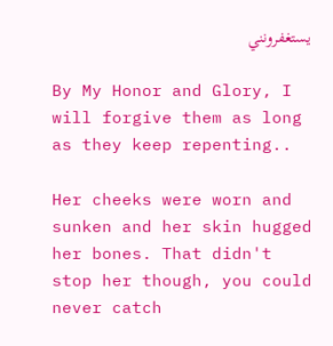يستغفرونني

By My Honor and Glory, I will forgive them as long as they keep repenting..

Her cheeks were worn and sunken and her skin hugged her bones. That didn't stop her though, you could never catch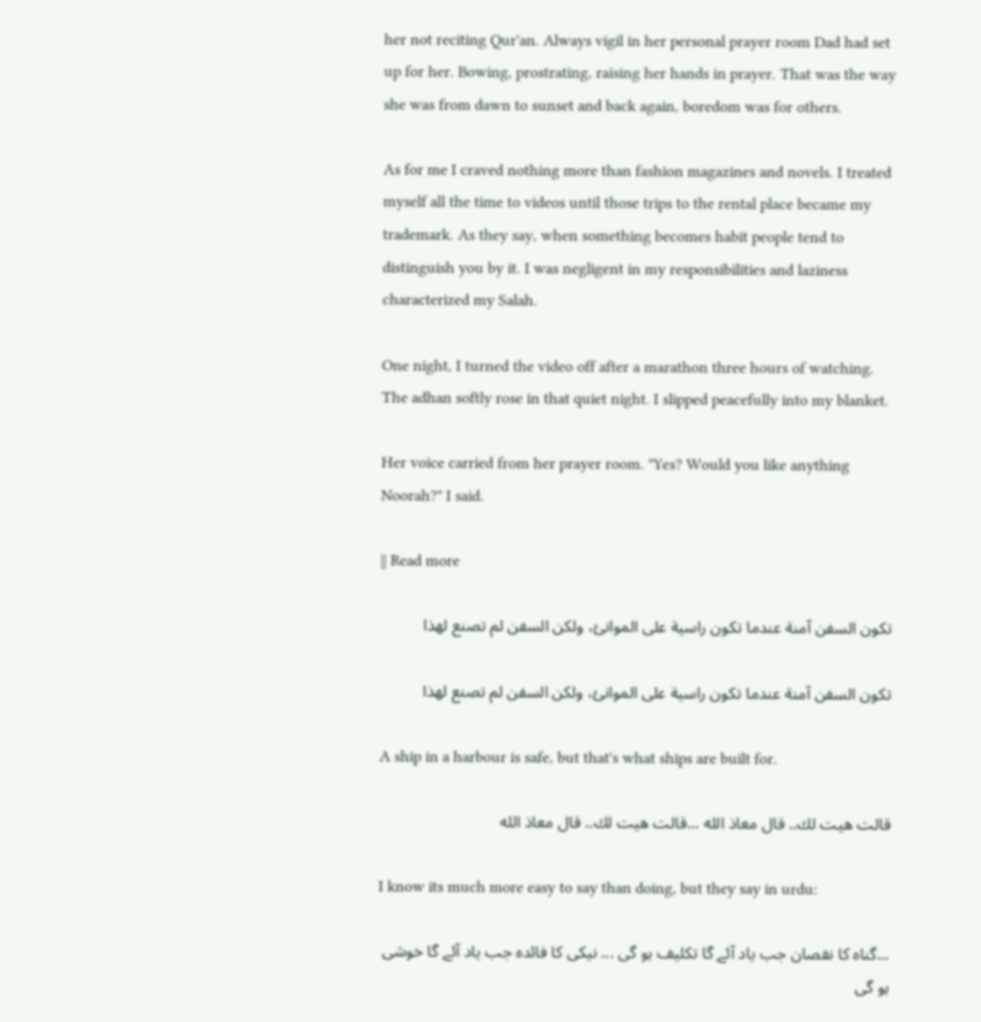her not reciting Qur'an. Always vigil in her personal prayer room Dad had set up for her. Bowing, prostrating, raising her hands in prayer. That was the way she was from dawn to sunset and back again, boredom was for others.

As for me I craved nothing more than fashion magazines and novels. I treated myself all the time to videos until those trips to the rental place became my trademark. As they say, when something becomes habit people tend to distinguish you by it. I was negligent in my responsibilities and laziness characterized my Salah.

One night, I turned the video off after a marathon three hours of watching. The adhan softly rose in that quiet night. I slipped peacefully into my blanket.

Her voice carried from her prayer room. "Yes? Would you like anything Noorah?" I said.

|| Read more

تكون السفن آمنة عندما تكون راسية على الموانئ، ولكن السفن لم تصنع لهذا

تكون السفن آمنة عندما تكون راسية على الموانئ، ولكن السفن لم تصنع لهذا

A ship in a harbour is safe, but that's what ships are built for.

قالت هيت لك.. قال معاذ الله ...قالت هيت لك.. قال معاذ الله

I know its much more easy to say than doing, but they say in urdu:

...گناہ کا نقصان جب یاد آئے گا تکلیف ہو گی ... نیکی کا فائدہ جب یاد آئے گا خوشی ہو گی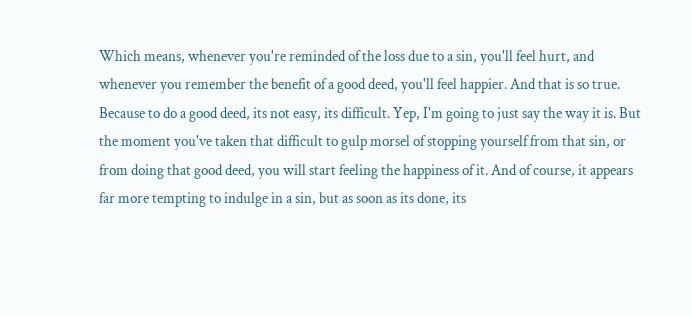Which means, whenever you're reminded of the loss due to a sin, you'll feel hurt, and whenever you remember the benefit of a good deed, you'll feel happier. And that is so true. Because to do a good deed, its not easy, its difficult. Yep, I'm going to just say the way it is. But the moment you've taken that difficult to gulp morsel of stopping yourself from that sin, or from doing that good deed, you will start feeling the happiness of it. And of course, it appears far more tempting to indulge in a sin, but as soon as its done, its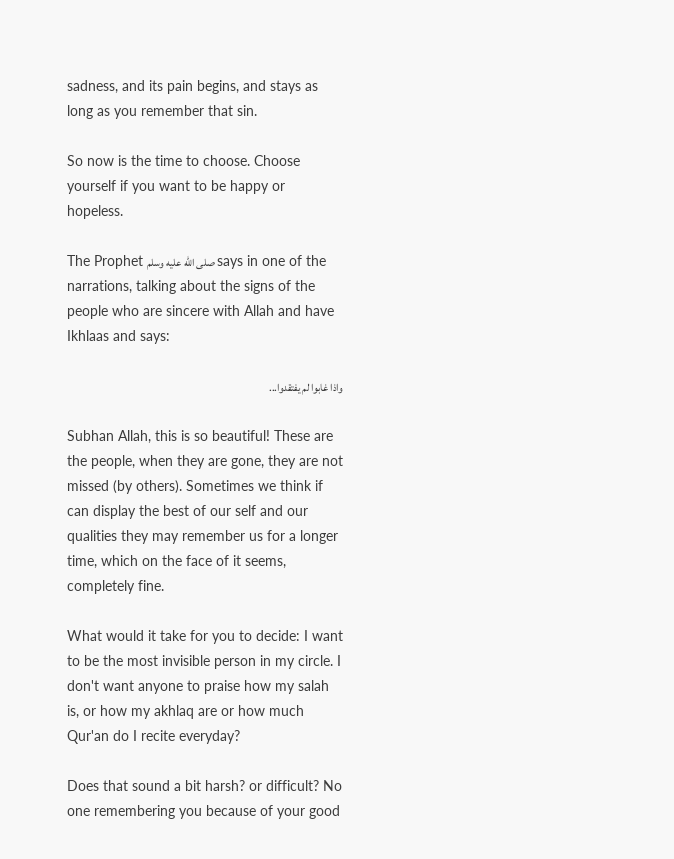sadness, and its pain begins, and stays as long as you remember that sin.

So now is the time to choose. Choose yourself if you want to be happy or hopeless.

The Prophet صلى الله عليه وسلم says in one of the narrations, talking about the signs of the people who are sincere with Allah and have Ikhlaas and says:

واذا غابوا لم يفتقدوا...

Subhan Allah, this is so beautiful! These are the people, when they are gone, they are not missed (by others). Sometimes we think if can display the best of our self and our qualities they may remember us for a longer time, which on the face of it seems, completely fine.

What would it take for you to decide: I want to be the most invisible person in my circle. I don't want anyone to praise how my salah is, or how my akhlaq are or how much Qur'an do I recite everyday?

Does that sound a bit harsh? or difficult? No one remembering you because of your good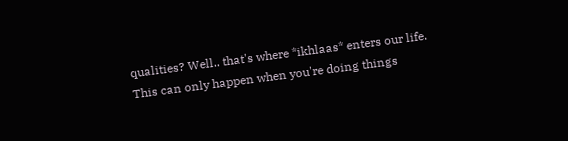qualities? Well.. that's where *ikhlaas* enters our life. This can only happen when you're doing things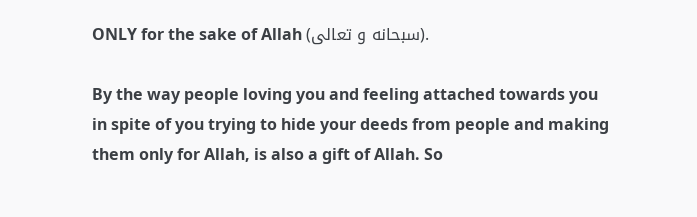ONLY for the sake of Allah (سبحانه و تعالی).

By the way people loving you and feeling attached towards you in spite of you trying to hide your deeds from people and making them only for Allah, is also a gift of Allah. So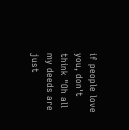if people love you, don't think "Oh all my deeds are just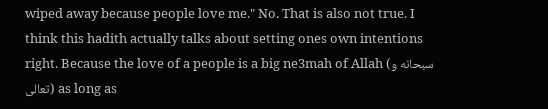wiped away because people love me." No. That is also not true. I think this hadith actually talks about setting ones own intentions right. Because the love of a people is a big ne3mah of Allah (سبحانه و تعالی) as long as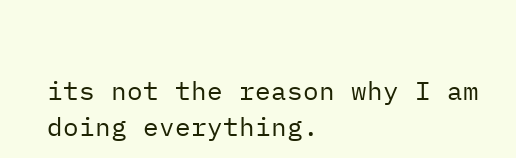its not the reason why I am doing everything.